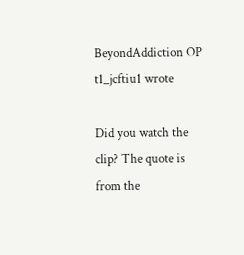BeyondAddiction OP t1_jcftiu1 wrote

Did you watch the clip? The quote is from the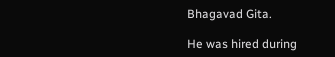Bhagavad Gita.

He was hired during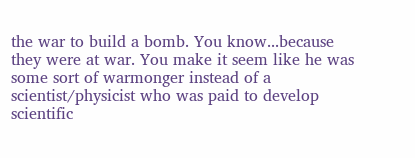the war to build a bomb. You know...because they were at war. You make it seem like he was some sort of warmonger instead of a scientist/physicist who was paid to develop scientific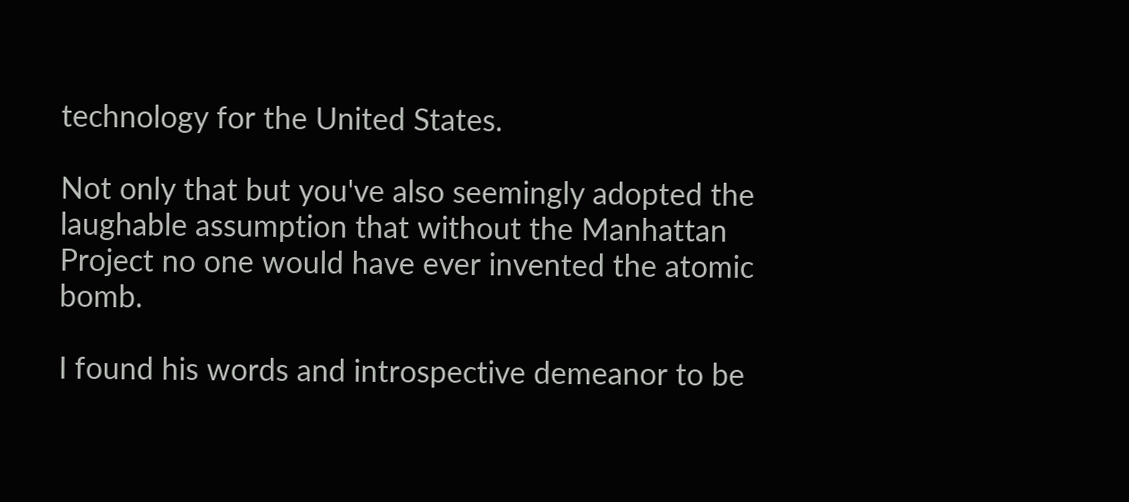technology for the United States.

Not only that but you've also seemingly adopted the laughable assumption that without the Manhattan Project no one would have ever invented the atomic bomb.

I found his words and introspective demeanor to be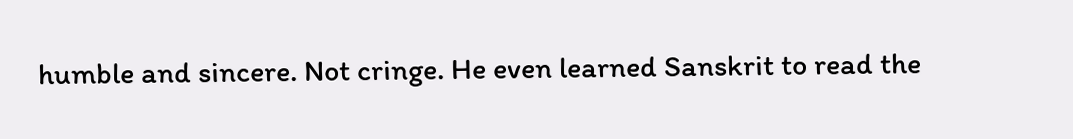humble and sincere. Not cringe. He even learned Sanskrit to read the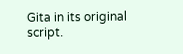Gita in its original script.